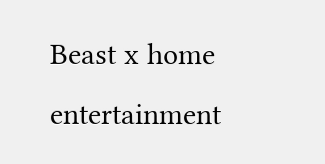Beast x home entertainment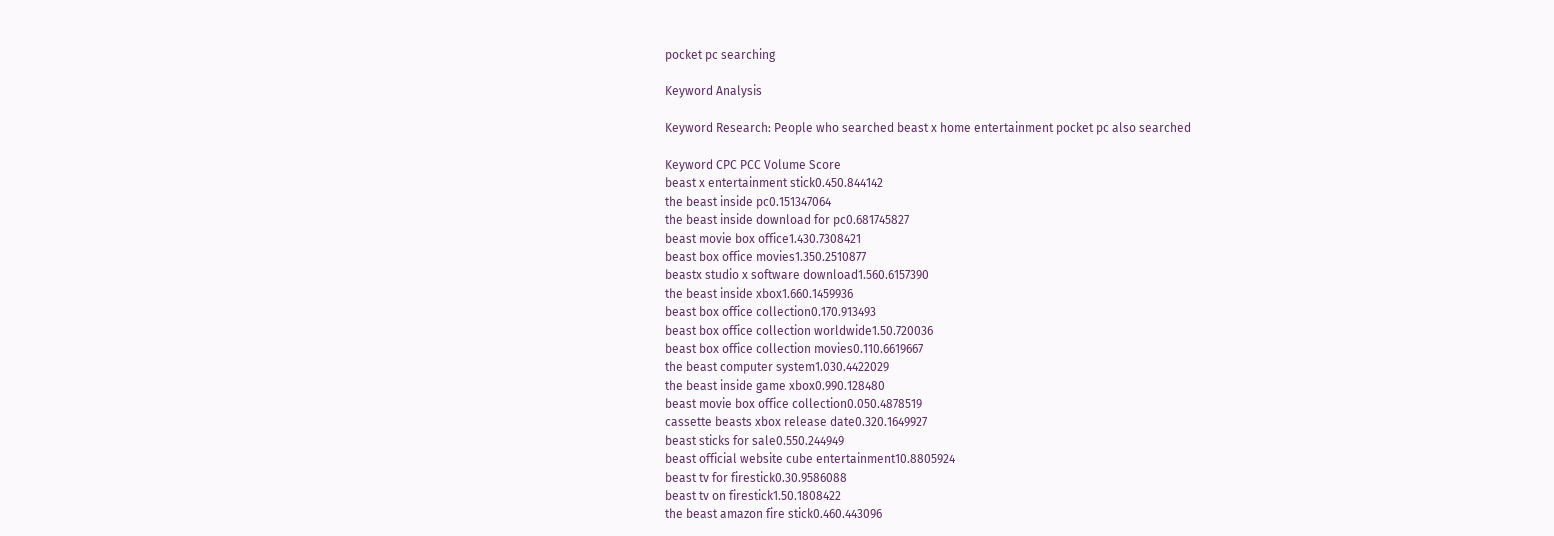pocket pc searching

Keyword Analysis

Keyword Research: People who searched beast x home entertainment pocket pc also searched

Keyword CPC PCC Volume Score
beast x entertainment stick0.450.844142
the beast inside pc0.151347064
the beast inside download for pc0.681745827
beast movie box office1.430.7308421
beast box office movies1.350.2510877
beastx studio x software download1.560.6157390
the beast inside xbox1.660.1459936
beast box office collection0.170.913493
beast box office collection worldwide1.50.720036
beast box office collection movies0.110.6619667
the beast computer system1.030.4422029
the beast inside game xbox0.990.128480
beast movie box office collection0.050.4878519
cassette beasts xbox release date0.320.1649927
beast sticks for sale0.550.244949
beast official website cube entertainment10.8805924
beast tv for firestick0.30.9586088
beast tv on firestick1.50.1808422
the beast amazon fire stick0.460.443096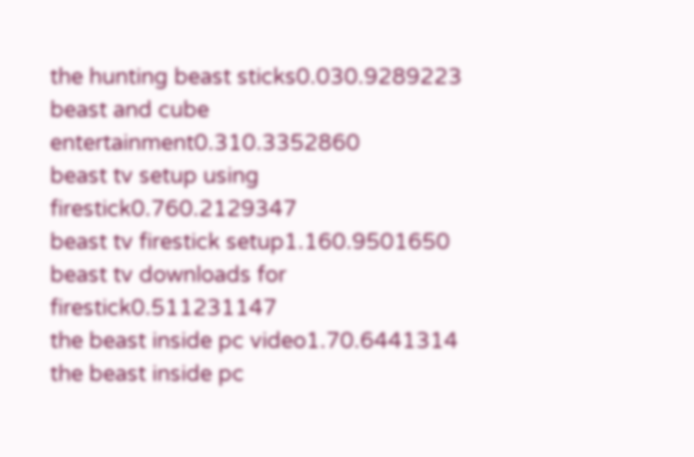the hunting beast sticks0.030.9289223
beast and cube entertainment0.310.3352860
beast tv setup using firestick0.760.2129347
beast tv firestick setup1.160.9501650
beast tv downloads for firestick0.511231147
the beast inside pc video1.70.6441314
the beast inside pc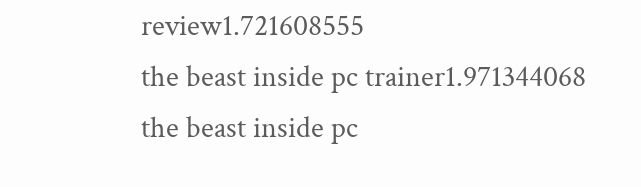review1.721608555
the beast inside pc trainer1.971344068
the beast inside pc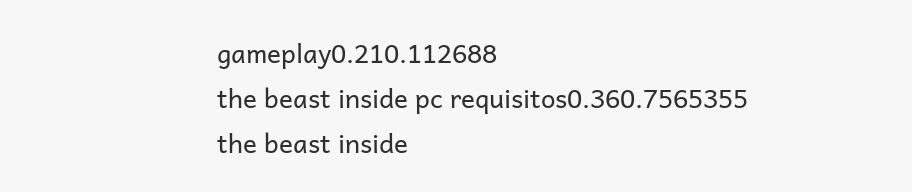gameplay0.210.112688
the beast inside pc requisitos0.360.7565355
the beast inside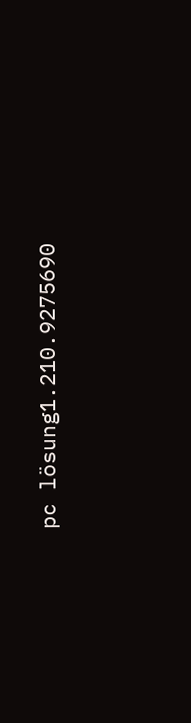pc lösung1.210.9275690